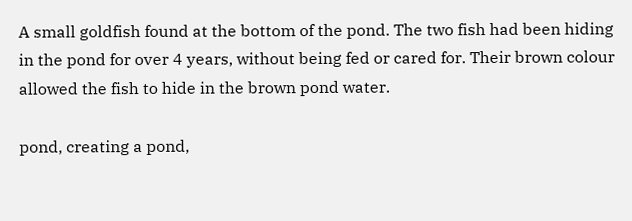A small goldfish found at the bottom of the pond. The two fish had been hiding in the pond for over 4 years, without being fed or cared for. Their brown colour allowed the fish to hide in the brown pond water.

pond, creating a pond,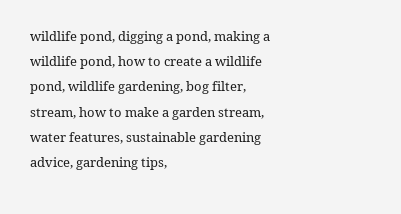wildlife pond, digging a pond, making a wildlife pond, how to create a wildlife pond, wildlife gardening, bog filter, stream, how to make a garden stream, water features, sustainable gardening advice, gardening tips,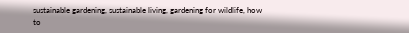sustainable gardening, sustainable living, gardening for wildlife, how to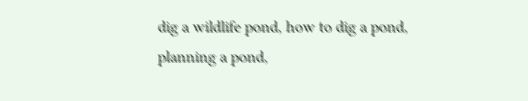dig a wildlife pond, how to dig a pond, planning a pond,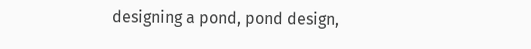designing a pond, pond design,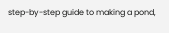step-by-step guide to making a pond,